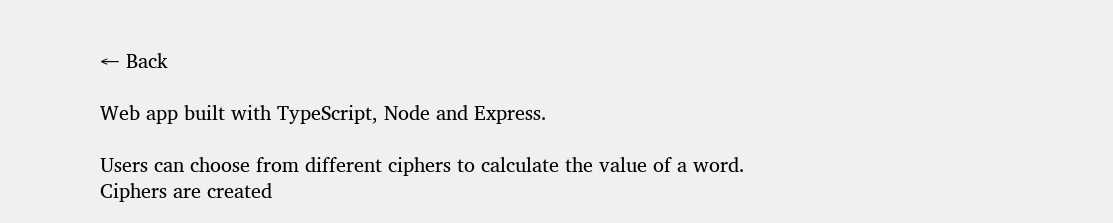← Back

Web app built with TypeScript, Node and Express.

Users can choose from different ciphers to calculate the value of a word. Ciphers are created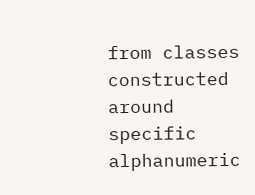from classes constructed around specific alphanumeric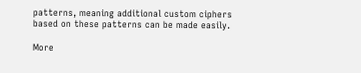patterns, meaning additional custom ciphers based on these patterns can be made easily.

More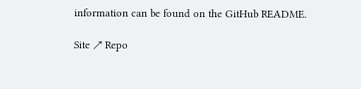information can be found on the GitHub README.

Site ↗ Repo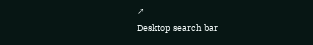↗
Desktop search bar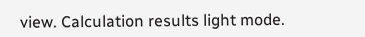view. Calculation results light mode.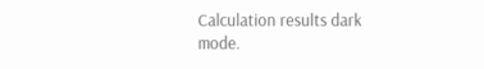Calculation results dark mode.